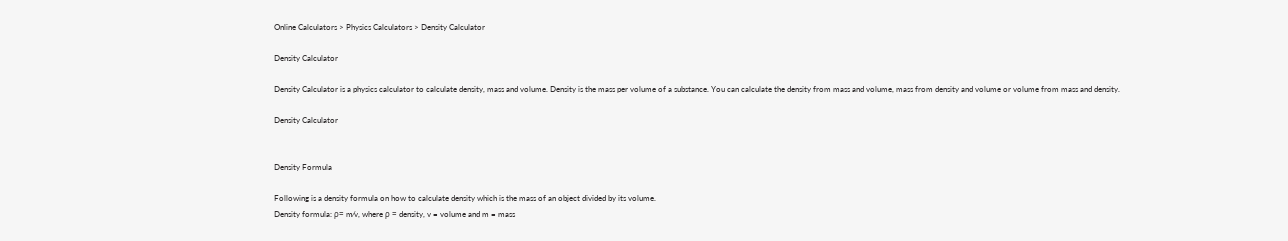Online Calculators > Physics Calculators > Density Calculator

Density Calculator

Density Calculator is a physics calculator to calculate density, mass and volume. Density is the mass per volume of a substance. You can calculate the density from mass and volume, mass from density and volume or volume from mass and density.

Density Calculator


Density Formula

Following is a density formula on how to calculate density which is the mass of an object divided by its volume.
Density formula: ρ= m⁄v, where ρ = density, v = volume and m = mass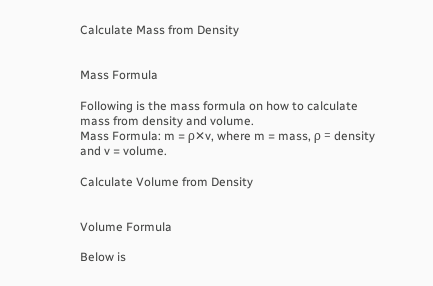Calculate Mass from Density


Mass Formula

Following is the mass formula on how to calculate mass from density and volume.
Mass Formula: m = ρ✕v, where m = mass, ρ = density and v = volume.

Calculate Volume from Density


Volume Formula

Below is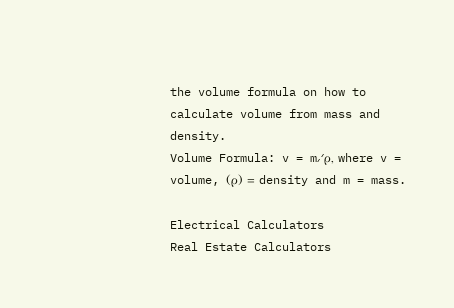the volume formula on how to calculate volume from mass and density.
Volume Formula: v = m⁄ρ, where v = volume, (ρ) = density and m = mass.

Electrical Calculators
Real Estate Calculators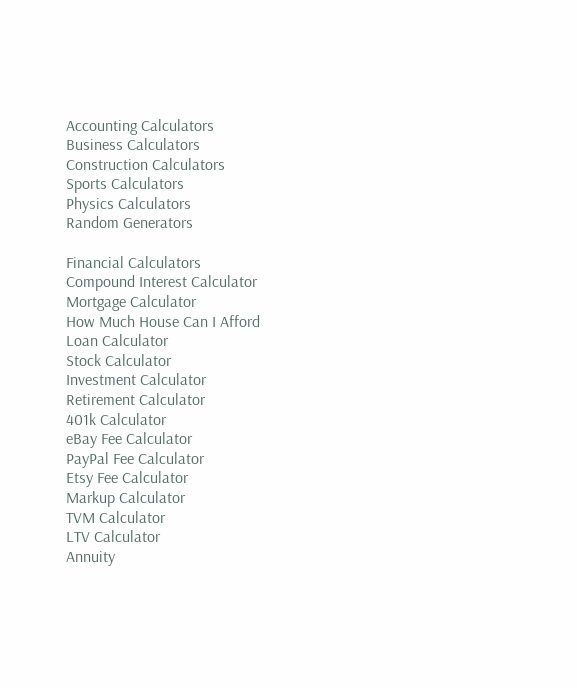Accounting Calculators
Business Calculators
Construction Calculators
Sports Calculators
Physics Calculators
Random Generators

Financial Calculators
Compound Interest Calculator
Mortgage Calculator
How Much House Can I Afford
Loan Calculator
Stock Calculator
Investment Calculator
Retirement Calculator
401k Calculator
eBay Fee Calculator
PayPal Fee Calculator
Etsy Fee Calculator
Markup Calculator
TVM Calculator
LTV Calculator
Annuity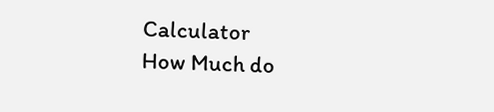Calculator
How Much do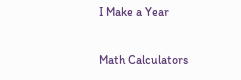I Make a Year

Math Calculators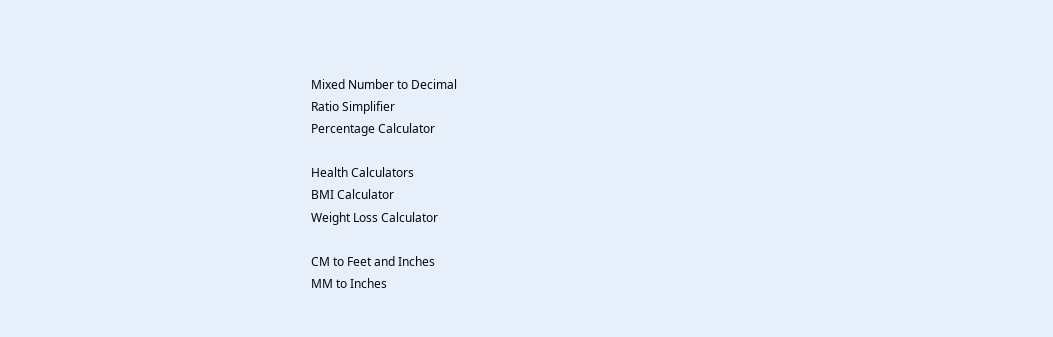Mixed Number to Decimal
Ratio Simplifier
Percentage Calculator

Health Calculators
BMI Calculator
Weight Loss Calculator

CM to Feet and Inches
MM to Inches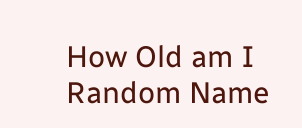How Old am I
Random Name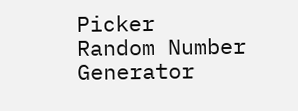Picker
Random Number Generator